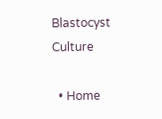Blastocyst Culture

  • Home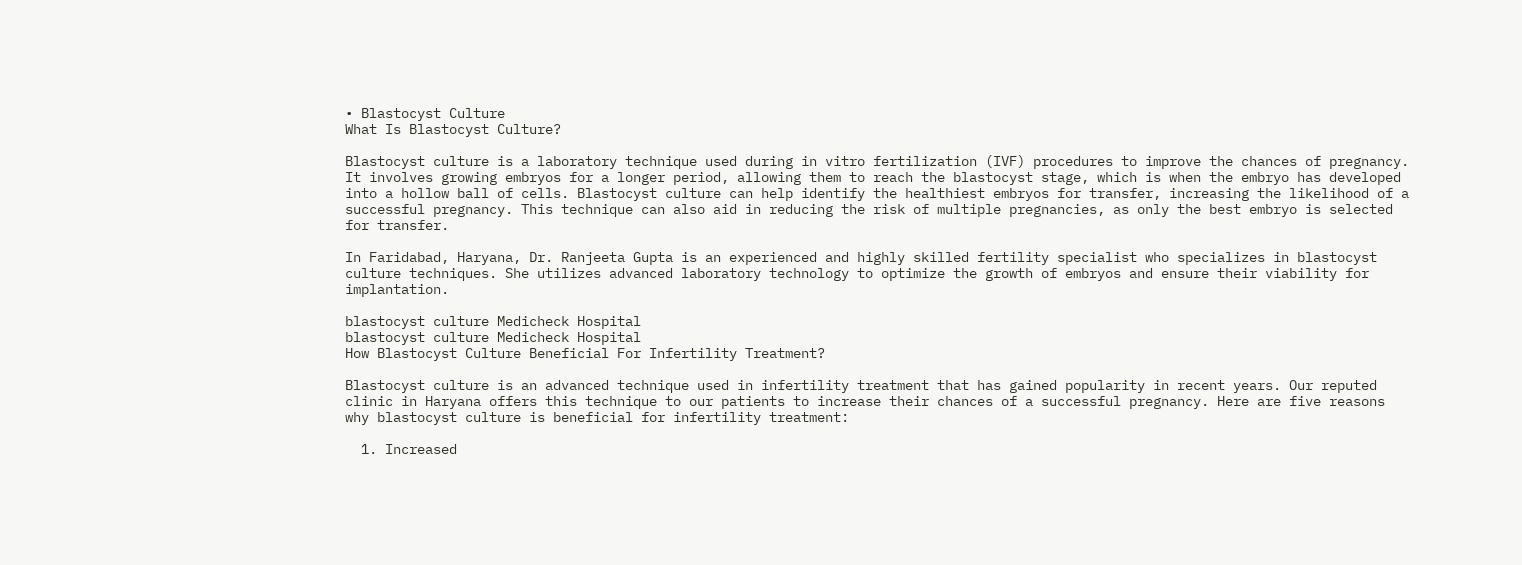• Blastocyst Culture
What Is Blastocyst Culture?

Blastocyst culture is a laboratory technique used during in vitro fertilization (IVF) procedures to improve the chances of pregnancy. It involves growing embryos for a longer period, allowing them to reach the blastocyst stage, which is when the embryo has developed into a hollow ball of cells. Blastocyst culture can help identify the healthiest embryos for transfer, increasing the likelihood of a successful pregnancy. This technique can also aid in reducing the risk of multiple pregnancies, as only the best embryo is selected for transfer.

In Faridabad, Haryana, Dr. Ranjeeta Gupta is an experienced and highly skilled fertility specialist who specializes in blastocyst culture techniques. She utilizes advanced laboratory technology to optimize the growth of embryos and ensure their viability for implantation.

blastocyst culture Medicheck Hospital
blastocyst culture Medicheck Hospital
How Blastocyst Culture Beneficial For Infertility Treatment?

Blastocyst culture is an advanced technique used in infertility treatment that has gained popularity in recent years. Our reputed clinic in Haryana offers this technique to our patients to increase their chances of a successful pregnancy. Here are five reasons why blastocyst culture is beneficial for infertility treatment:

  1. Increased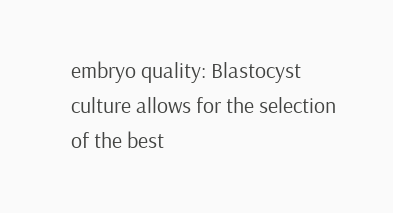embryo quality: Blastocyst culture allows for the selection of the best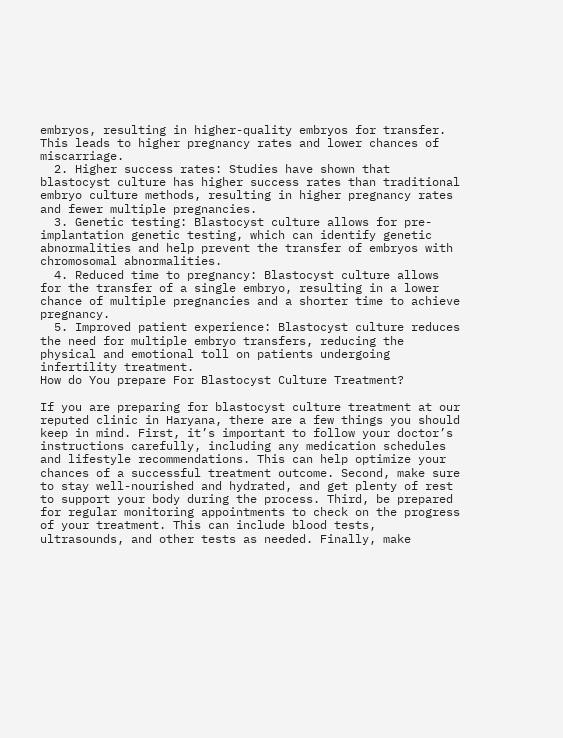embryos, resulting in higher-quality embryos for transfer. This leads to higher pregnancy rates and lower chances of miscarriage.
  2. Higher success rates: Studies have shown that blastocyst culture has higher success rates than traditional embryo culture methods, resulting in higher pregnancy rates and fewer multiple pregnancies.
  3. Genetic testing: Blastocyst culture allows for pre-implantation genetic testing, which can identify genetic abnormalities and help prevent the transfer of embryos with chromosomal abnormalities.
  4. Reduced time to pregnancy: Blastocyst culture allows for the transfer of a single embryo, resulting in a lower chance of multiple pregnancies and a shorter time to achieve pregnancy.
  5. Improved patient experience: Blastocyst culture reduces the need for multiple embryo transfers, reducing the physical and emotional toll on patients undergoing infertility treatment.
How do You prepare For Blastocyst Culture Treatment?

If you are preparing for blastocyst culture treatment at our reputed clinic in Haryana, there are a few things you should keep in mind. First, it’s important to follow your doctor’s instructions carefully, including any medication schedules and lifestyle recommendations. This can help optimize your chances of a successful treatment outcome. Second, make sure to stay well-nourished and hydrated, and get plenty of rest to support your body during the process. Third, be prepared for regular monitoring appointments to check on the progress of your treatment. This can include blood tests, ultrasounds, and other tests as needed. Finally, make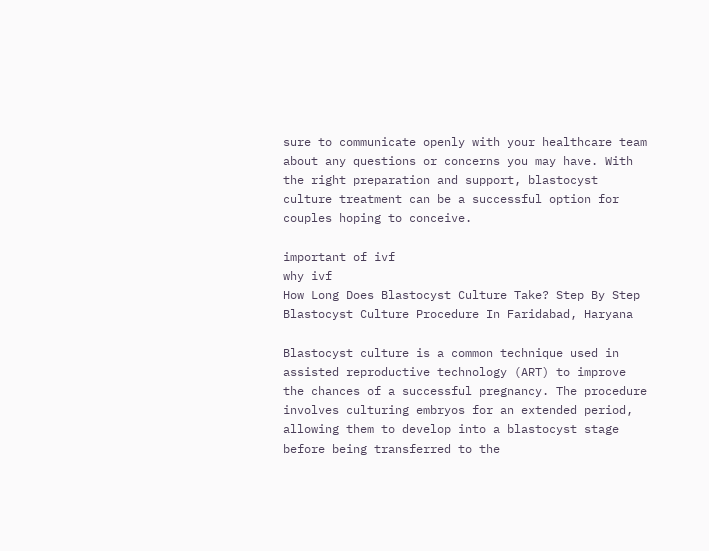sure to communicate openly with your healthcare team about any questions or concerns you may have. With the right preparation and support, blastocyst culture treatment can be a successful option for couples hoping to conceive.

important of ivf
why ivf
How Long Does Blastocyst Culture Take? Step By Step Blastocyst Culture Procedure In Faridabad, Haryana

Blastocyst culture is a common technique used in assisted reproductive technology (ART) to improve the chances of a successful pregnancy. The procedure involves culturing embryos for an extended period, allowing them to develop into a blastocyst stage before being transferred to the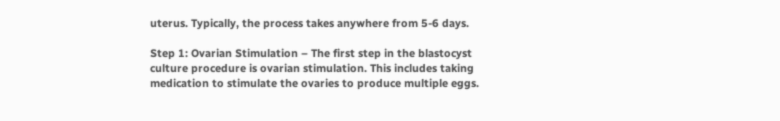uterus. Typically, the process takes anywhere from 5-6 days.

Step 1: Ovarian Stimulation – The first step in the blastocyst culture procedure is ovarian stimulation. This includes taking medication to stimulate the ovaries to produce multiple eggs.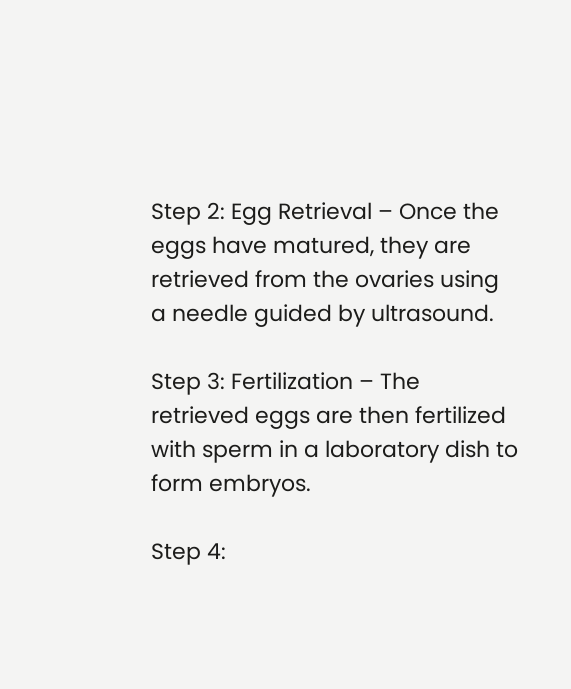Step 2: Egg Retrieval – Once the eggs have matured, they are retrieved from the ovaries using a needle guided by ultrasound.

Step 3: Fertilization – The retrieved eggs are then fertilized with sperm in a laboratory dish to form embryos.

Step 4: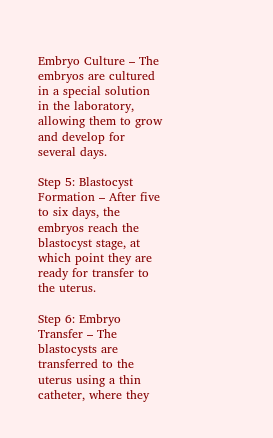Embryo Culture – The embryos are cultured in a special solution in the laboratory, allowing them to grow and develop for several days.

Step 5: Blastocyst Formation – After five to six days, the embryos reach the blastocyst stage, at which point they are ready for transfer to the uterus.

Step 6: Embryo Transfer – The blastocysts are transferred to the uterus using a thin catheter, where they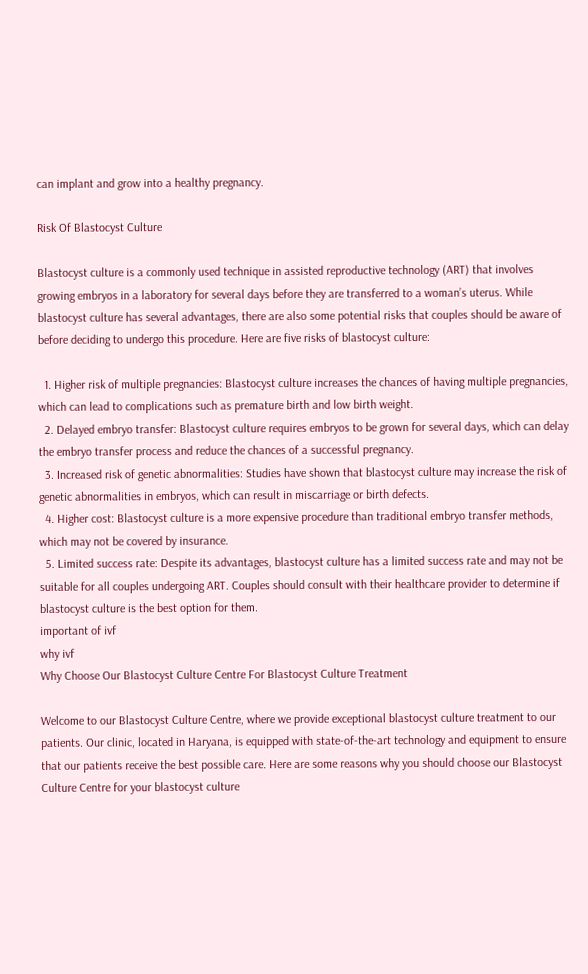can implant and grow into a healthy pregnancy.

Risk Of Blastocyst Culture

Blastocyst culture is a commonly used technique in assisted reproductive technology (ART) that involves growing embryos in a laboratory for several days before they are transferred to a woman’s uterus. While blastocyst culture has several advantages, there are also some potential risks that couples should be aware of before deciding to undergo this procedure. Here are five risks of blastocyst culture:

  1. Higher risk of multiple pregnancies: Blastocyst culture increases the chances of having multiple pregnancies, which can lead to complications such as premature birth and low birth weight.
  2. Delayed embryo transfer: Blastocyst culture requires embryos to be grown for several days, which can delay the embryo transfer process and reduce the chances of a successful pregnancy.
  3. Increased risk of genetic abnormalities: Studies have shown that blastocyst culture may increase the risk of genetic abnormalities in embryos, which can result in miscarriage or birth defects.
  4. Higher cost: Blastocyst culture is a more expensive procedure than traditional embryo transfer methods, which may not be covered by insurance.
  5. Limited success rate: Despite its advantages, blastocyst culture has a limited success rate and may not be suitable for all couples undergoing ART. Couples should consult with their healthcare provider to determine if blastocyst culture is the best option for them.
important of ivf
why ivf
Why Choose Our Blastocyst Culture Centre For Blastocyst Culture Treatment

Welcome to our Blastocyst Culture Centre, where we provide exceptional blastocyst culture treatment to our patients. Our clinic, located in Haryana, is equipped with state-of-the-art technology and equipment to ensure that our patients receive the best possible care. Here are some reasons why you should choose our Blastocyst Culture Centre for your blastocyst culture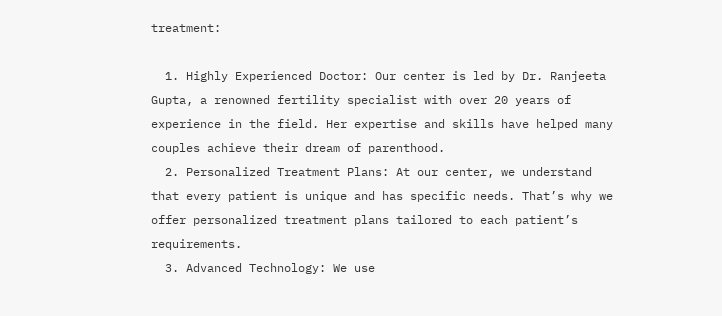treatment:

  1. Highly Experienced Doctor: Our center is led by Dr. Ranjeeta Gupta, a renowned fertility specialist with over 20 years of experience in the field. Her expertise and skills have helped many couples achieve their dream of parenthood.
  2. Personalized Treatment Plans: At our center, we understand that every patient is unique and has specific needs. That’s why we offer personalized treatment plans tailored to each patient’s requirements.
  3. Advanced Technology: We use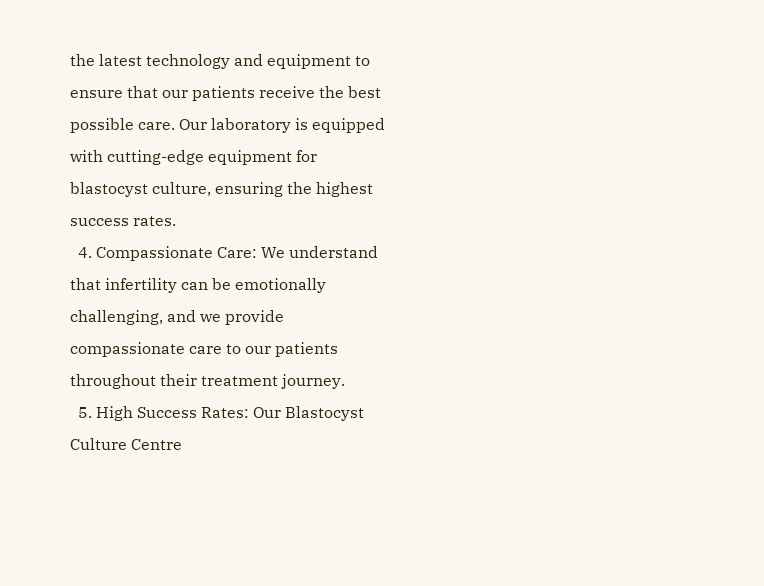the latest technology and equipment to ensure that our patients receive the best possible care. Our laboratory is equipped with cutting-edge equipment for blastocyst culture, ensuring the highest success rates.
  4. Compassionate Care: We understand that infertility can be emotionally challenging, and we provide compassionate care to our patients throughout their treatment journey.
  5. High Success Rates: Our Blastocyst Culture Centre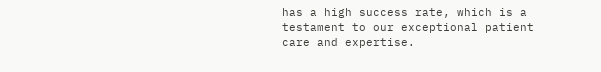has a high success rate, which is a testament to our exceptional patient care and expertise.